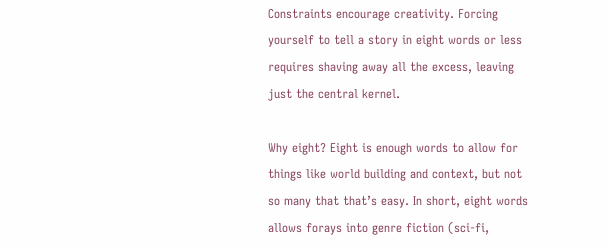Constraints encourage creativity. Forcing yourself to tell a story in eight words or less requires shaving away all the excess, leaving just the central kernel.

Why eight? Eight is enough words to allow for things like world building and context, but not so many that that’s easy. In short, eight words allows forays into genre fiction (sci-fi,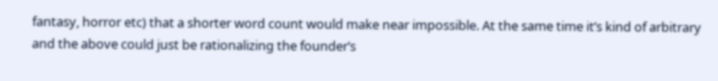fantasy, horror etc) that a shorter word count would make near impossible. At the same time it’s kind of arbitrary and the above could just be rationalizing the founder’s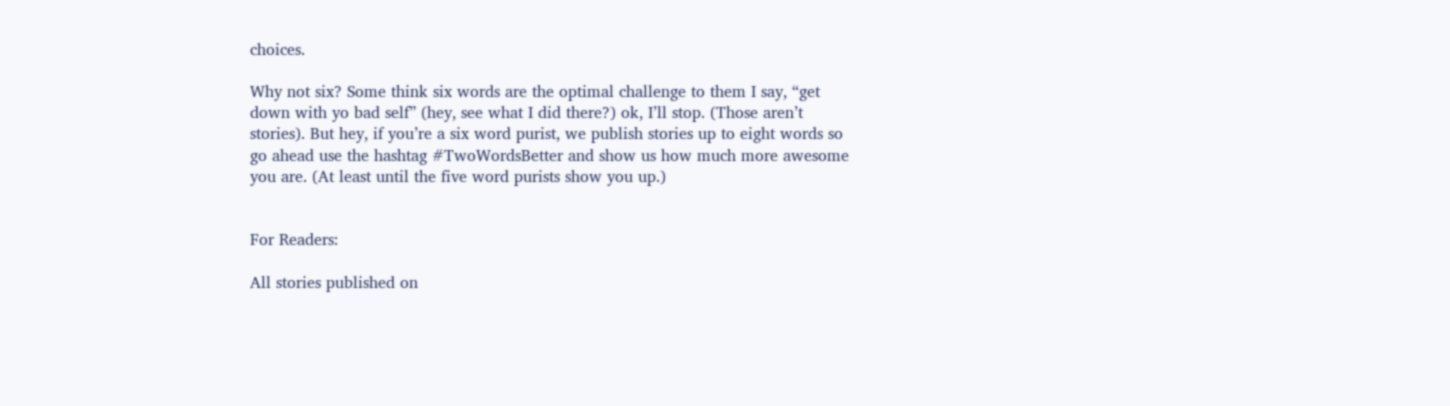choices.

Why not six? Some think six words are the optimal challenge to them I say, “get down with yo bad self” (hey, see what I did there?) ok, I’ll stop. (Those aren’t stories). But hey, if you’re a six word purist, we publish stories up to eight words so go ahead use the hashtag #TwoWordsBetter and show us how much more awesome you are. (At least until the five word purists show you up.)


For Readers:

All stories published on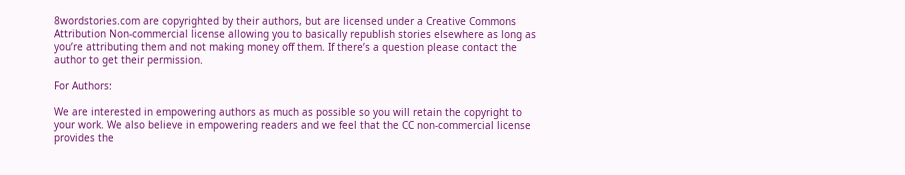8wordstories.com are copyrighted by their authors, but are licensed under a Creative Commons Attribution Non-commercial license allowing you to basically republish stories elsewhere as long as you’re attributing them and not making money off them. If there’s a question please contact the author to get their permission.

For Authors:

We are interested in empowering authors as much as possible so you will retain the copyright to your work. We also believe in empowering readers and we feel that the CC non-commercial license provides the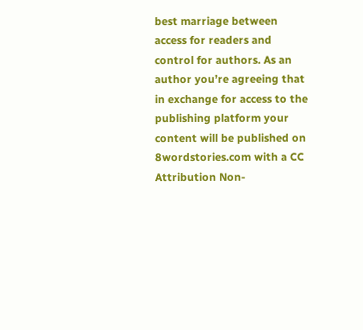best marriage between access for readers and control for authors. As an author you’re agreeing that in exchange for access to the publishing platform your content will be published on 8wordstories.com with a CC Attribution Non-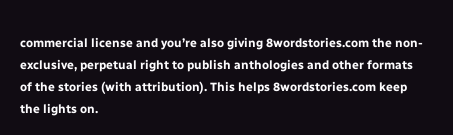commercial license and you’re also giving 8wordstories.com the non-exclusive, perpetual right to publish anthologies and other formats of the stories (with attribution). This helps 8wordstories.com keep the lights on.